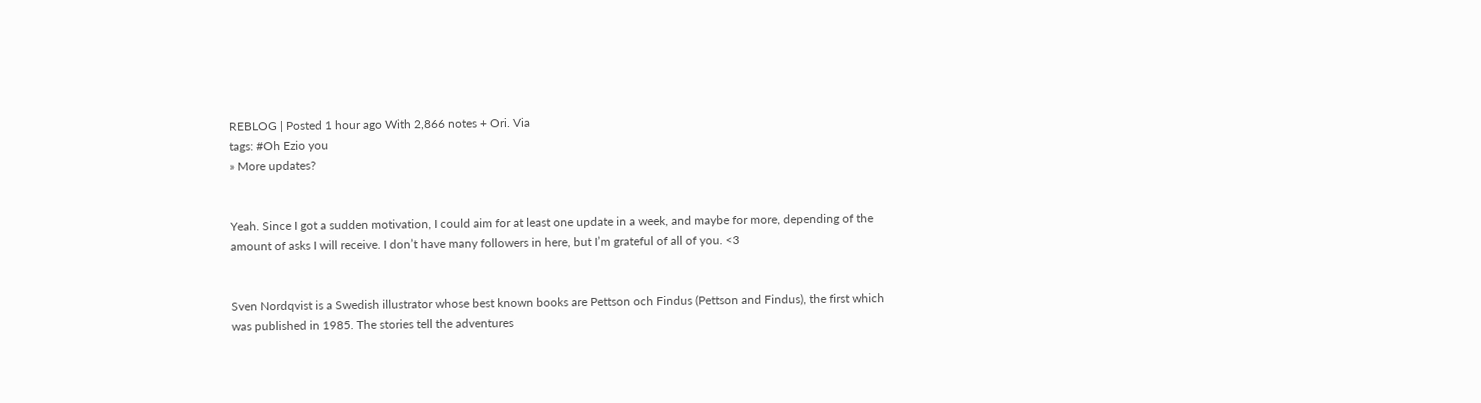REBLOG | Posted 1 hour ago With 2,866 notes + Ori. Via
tags: #Oh Ezio you
» More updates?


Yeah. Since I got a sudden motivation, I could aim for at least one update in a week, and maybe for more, depending of the amount of asks I will receive. I don’t have many followers in here, but I’m grateful of all of you. <3


Sven Nordqvist is a Swedish illustrator whose best known books are Pettson och Findus (Pettson and Findus), the first which was published in 1985. The stories tell the adventures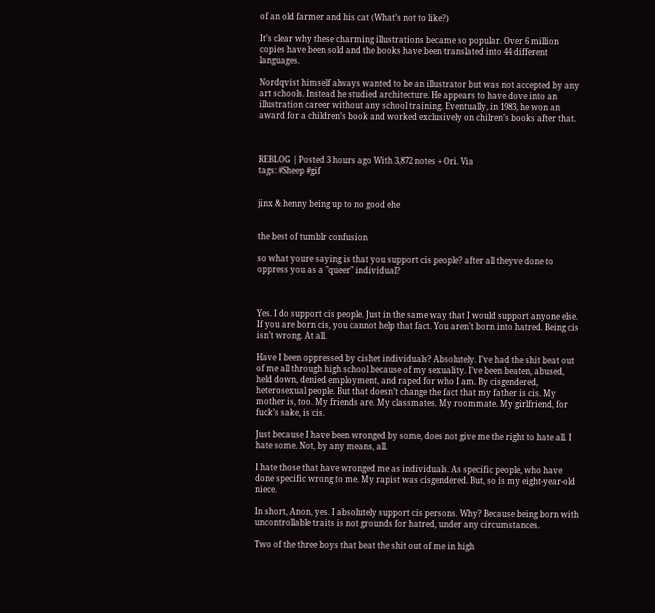of an old farmer and his cat (What’s not to like?)

It’s clear why these charming illustrations became so popular. Over 6 million copies have been sold and the books have been translated into 44 different languages.

Nordqvist himself always wanted to be an illustrator but was not accepted by any art schools. Instead he studied architecture. He appears to have dove into an illustration career without any school training. Eventually, in 1983, he won an award for a children’s book and worked exclusively on chilren’s books after that.



REBLOG | Posted 3 hours ago With 3,872 notes + Ori. Via
tags: #Sheep #gif


jinx & henny being up to no good ehe


the best of tumblr confusion

so what youre saying is that you support cis people? after all theyve done to oppress you as a "queer" individual?



Yes. I do support cis people. Just in the same way that I would support anyone else. If you are born cis, you cannot help that fact. You aren’t born into hatred. Being cis isn’t wrong. At all.

Have I been oppressed by cishet individuals? Absolutely. I’ve had the shit beat out of me all through high school because of my sexuality. I’ve been beaten, abused, held down, denied employment, and raped for who I am. By cisgendered, heterosexual people. But that doesn’t change the fact that my father is cis. My mother is, too. My friends are. My classmates. My roommate. My girlfriend, for fuck’s sake, is cis.

Just because I have been wronged by some, does not give me the right to hate all. I hate some. Not, by any means, all.

I hate those that have wronged me as individuals. As specific people, who have done specific wrong to me. My rapist was cisgendered. But, so is my eight-year-old niece.

In short, Anon, yes. I absolutely support cis persons. Why? Because being born with uncontrollable traits is not grounds for hatred, under any circumstances.

Two of the three boys that beat the shit out of me in high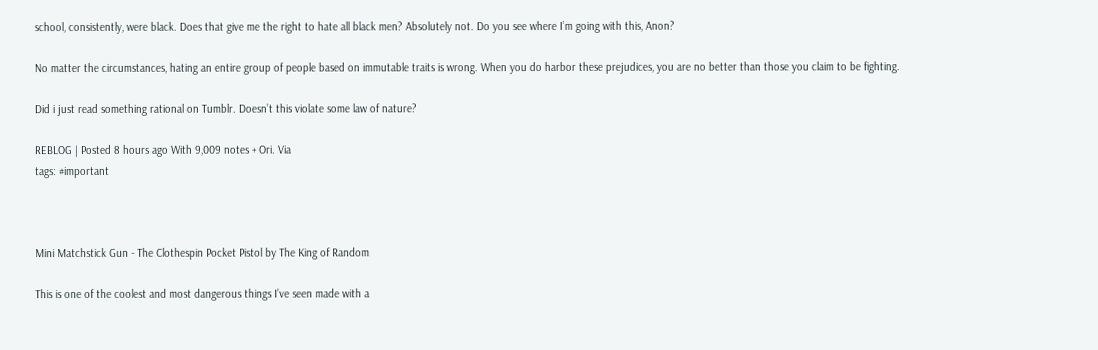school, consistently, were black. Does that give me the right to hate all black men? Absolutely not. Do you see where I’m going with this, Anon?

No matter the circumstances, hating an entire group of people based on immutable traits is wrong. When you do harbor these prejudices, you are no better than those you claim to be fighting.

Did i just read something rational on Tumblr. Doesn’t this violate some law of nature?

REBLOG | Posted 8 hours ago With 9,009 notes + Ori. Via
tags: #important



Mini Matchstick Gun - The Clothespin Pocket Pistol by The King of Random

This is one of the coolest and most dangerous things I’ve seen made with a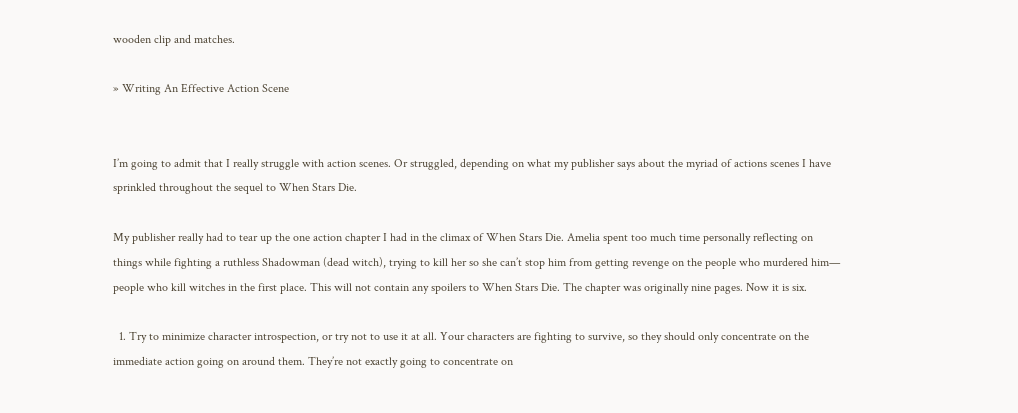wooden clip and matches.

» Writing An Effective Action Scene


I’m going to admit that I really struggle with action scenes. Or struggled, depending on what my publisher says about the myriad of actions scenes I have sprinkled throughout the sequel to When Stars Die.

My publisher really had to tear up the one action chapter I had in the climax of When Stars Die. Amelia spent too much time personally reflecting on things while fighting a ruthless Shadowman (dead witch), trying to kill her so she can’t stop him from getting revenge on the people who murdered him— people who kill witches in the first place. This will not contain any spoilers to When Stars Die. The chapter was originally nine pages. Now it is six.

  1. Try to minimize character introspection, or try not to use it at all. Your characters are fighting to survive, so they should only concentrate on the immediate action going on around them. They’re not exactly going to concentrate on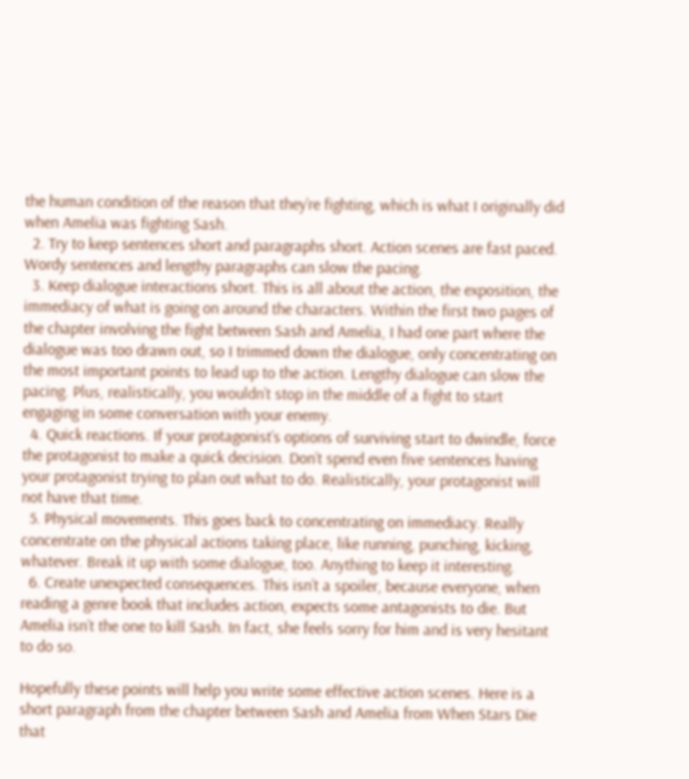the human condition of the reason that they’re fighting, which is what I originally did when Amelia was fighting Sash.
  2. Try to keep sentences short and paragraphs short. Action scenes are fast paced. Wordy sentences and lengthy paragraphs can slow the pacing.
  3. Keep dialogue interactions short. This is all about the action, the exposition, the immediacy of what is going on around the characters. Within the first two pages of the chapter involving the fight between Sash and Amelia, I had one part where the dialogue was too drawn out, so I trimmed down the dialogue, only concentrating on the most important points to lead up to the action. Lengthy dialogue can slow the pacing. Plus, realistically, you wouldn’t stop in the middle of a fight to start engaging in some conversation with your enemy.
  4. Quick reactions. If your protagonist’s options of surviving start to dwindle, force the protagonist to make a quick decision. Don’t spend even five sentences having your protagonist trying to plan out what to do. Realistically, your protagonist will not have that time.
  5. Physical movements. This goes back to concentrating on immediacy. Really concentrate on the physical actions taking place, like running, punching, kicking, whatever. Break it up with some dialogue, too. Anything to keep it interesting.
  6. Create unexpected consequences. This isn’t a spoiler, because everyone, when reading a genre book that includes action, expects some antagonists to die. But Amelia isn’t the one to kill Sash. In fact, she feels sorry for him and is very hesitant to do so.

Hopefully these points will help you write some effective action scenes. Here is a short paragraph from the chapter between Sash and Amelia from When Stars Die that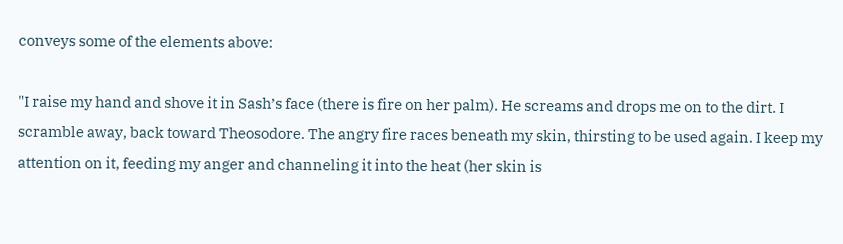conveys some of the elements above:

"I raise my hand and shove it in Sash’s face (there is fire on her palm). He screams and drops me on to the dirt. I scramble away, back toward Theosodore. The angry fire races beneath my skin, thirsting to be used again. I keep my attention on it, feeding my anger and channeling it into the heat (her skin is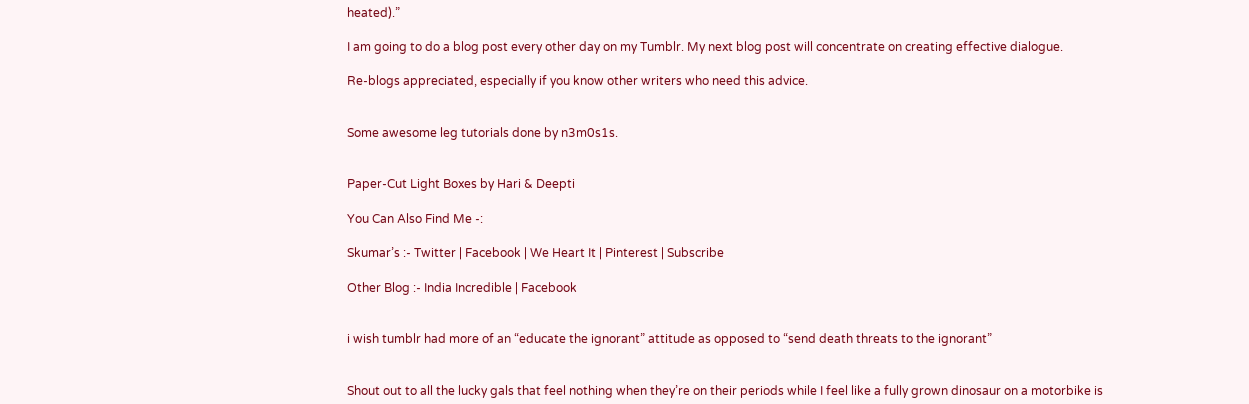heated).”

I am going to do a blog post every other day on my Tumblr. My next blog post will concentrate on creating effective dialogue.

Re-blogs appreciated, especially if you know other writers who need this advice.


Some awesome leg tutorials done by n3m0s1s.


Paper-Cut Light Boxes by Hari & Deepti

You Can Also Find Me -:

Skumar’s :- Twitter | Facebook | We Heart It | Pinterest | Subscribe

Other Blog :- India Incredible | Facebook


i wish tumblr had more of an “educate the ignorant” attitude as opposed to “send death threats to the ignorant”


Shout out to all the lucky gals that feel nothing when they’re on their periods while I feel like a fully grown dinosaur on a motorbike is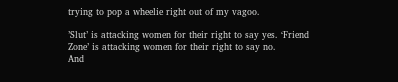trying to pop a wheelie right out of my vagoo.

’Slut’ is attacking women for their right to say yes. ‘Friend Zone’ is attacking women for their right to say no.
And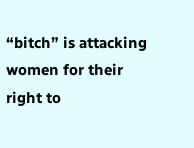“bitch” is attacking women for their right to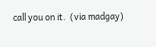call you on it.  (via madgay)